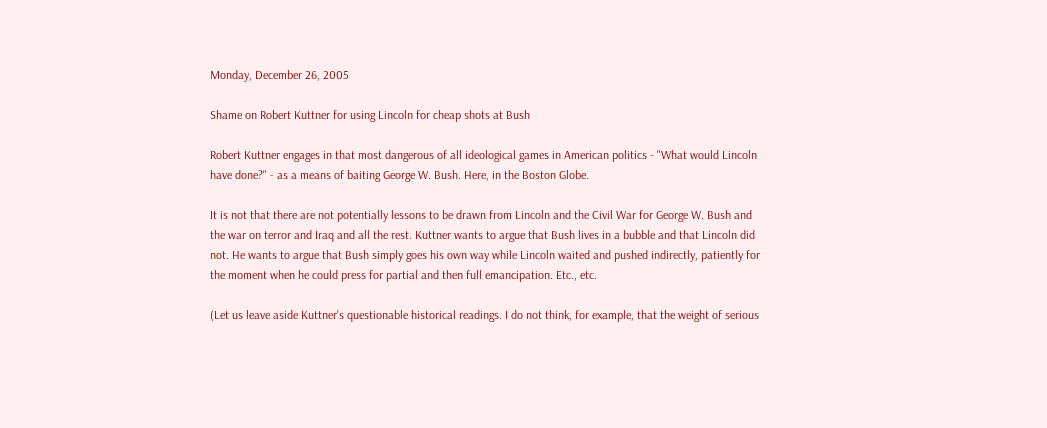Monday, December 26, 2005

Shame on Robert Kuttner for using Lincoln for cheap shots at Bush

Robert Kuttner engages in that most dangerous of all ideological games in American politics - "What would Lincoln have done?" - as a means of baiting George W. Bush. Here, in the Boston Globe.

It is not that there are not potentially lessons to be drawn from Lincoln and the Civil War for George W. Bush and the war on terror and Iraq and all the rest. Kuttner wants to argue that Bush lives in a bubble and that Lincoln did not. He wants to argue that Bush simply goes his own way while Lincoln waited and pushed indirectly, patiently for the moment when he could press for partial and then full emancipation. Etc., etc.

(Let us leave aside Kuttner's questionable historical readings. I do not think, for example, that the weight of serious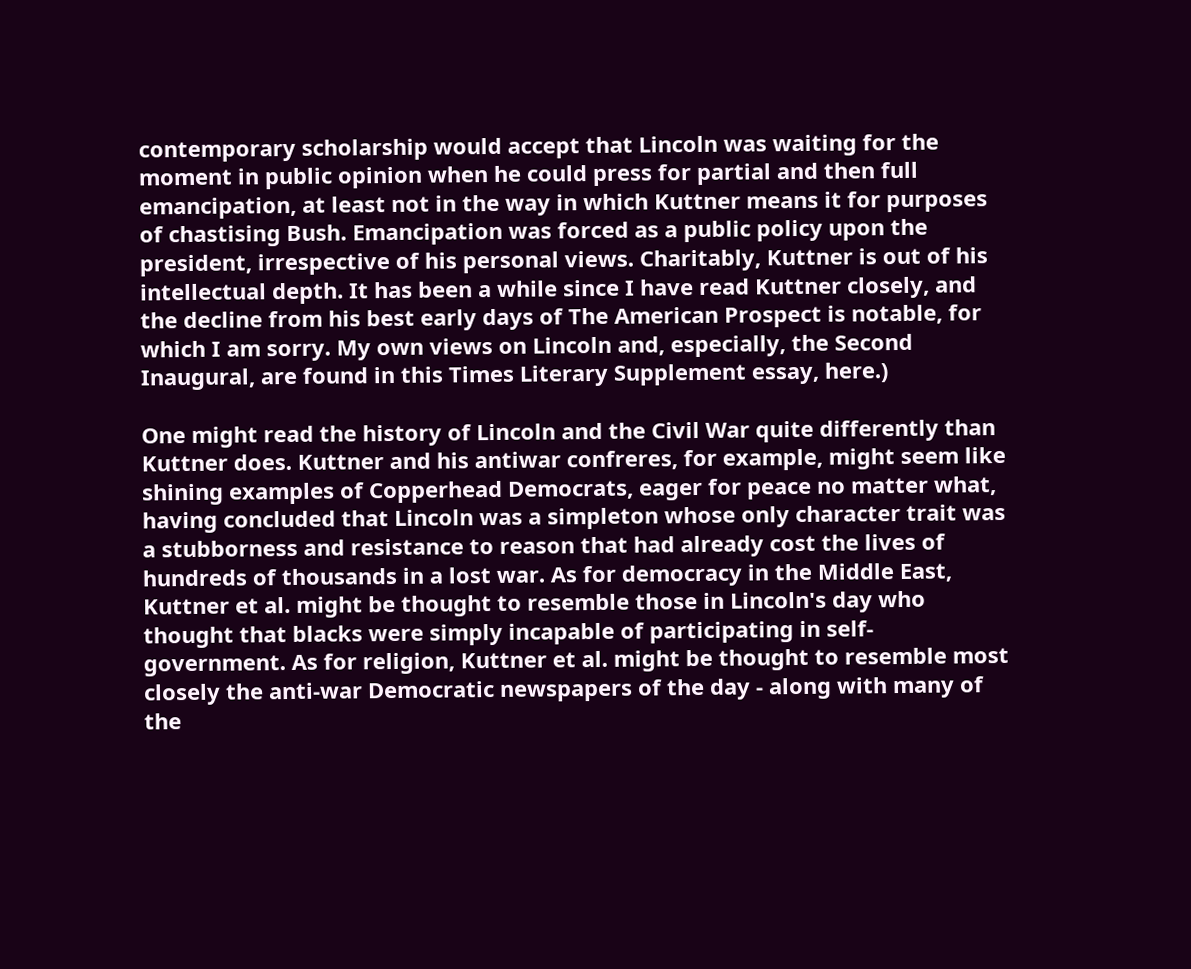contemporary scholarship would accept that Lincoln was waiting for the moment in public opinion when he could press for partial and then full emancipation, at least not in the way in which Kuttner means it for purposes of chastising Bush. Emancipation was forced as a public policy upon the president, irrespective of his personal views. Charitably, Kuttner is out of his intellectual depth. It has been a while since I have read Kuttner closely, and the decline from his best early days of The American Prospect is notable, for which I am sorry. My own views on Lincoln and, especially, the Second Inaugural, are found in this Times Literary Supplement essay, here.)

One might read the history of Lincoln and the Civil War quite differently than Kuttner does. Kuttner and his antiwar confreres, for example, might seem like shining examples of Copperhead Democrats, eager for peace no matter what, having concluded that Lincoln was a simpleton whose only character trait was a stubborness and resistance to reason that had already cost the lives of hundreds of thousands in a lost war. As for democracy in the Middle East, Kuttner et al. might be thought to resemble those in Lincoln's day who thought that blacks were simply incapable of participating in self-government. As for religion, Kuttner et al. might be thought to resemble most closely the anti-war Democratic newspapers of the day - along with many of the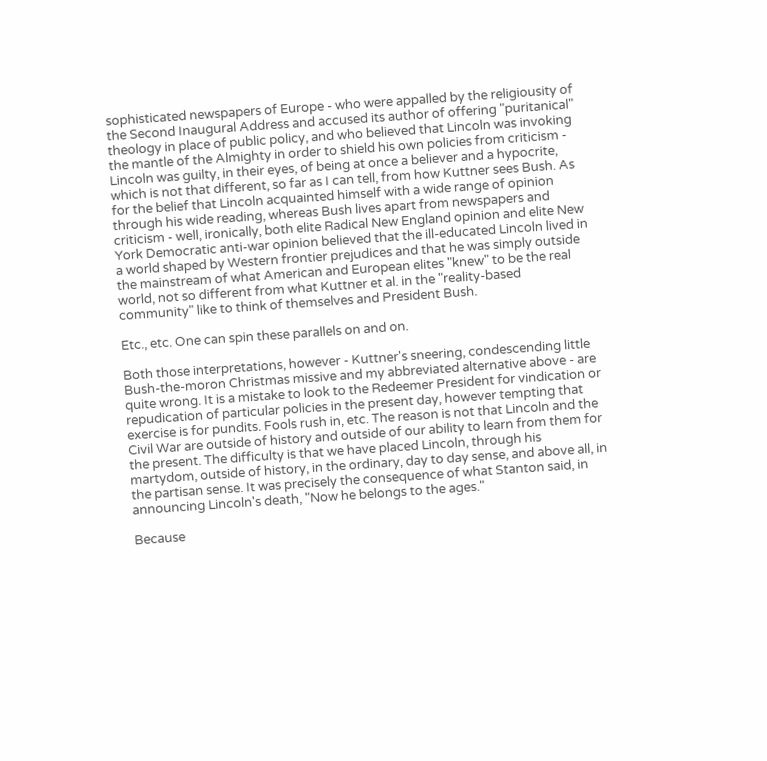sophisticated newspapers of Europe - who were appalled by the religiousity of the Second Inaugural Address and accused its author of offering "puritanical" theology in place of public policy, and who believed that Lincoln was invoking the mantle of the Almighty in order to shield his own policies from criticism - Lincoln was guilty, in their eyes, of being at once a believer and a hypocrite, which is not that different, so far as I can tell, from how Kuttner sees Bush. As for the belief that Lincoln acquainted himself with a wide range of opinion through his wide reading, whereas Bush lives apart from newspapers and criticism - well, ironically, both elite Radical New England opinion and elite New York Democratic anti-war opinion believed that the ill-educated Lincoln lived in a world shaped by Western frontier prejudices and that he was simply outside the mainstream of what American and European elites "knew" to be the real world, not so different from what Kuttner et al. in the "reality-based community" like to think of themselves and President Bush.

Etc., etc. One can spin these parallels on and on.

Both those interpretations, however - Kuttner's sneering, condescending little Bush-the-moron Christmas missive and my abbreviated alternative above - are quite wrong. It is a mistake to look to the Redeemer President for vindication or repudication of particular policies in the present day, however tempting that exercise is for pundits. Fools rush in, etc. The reason is not that Lincoln and the Civil War are outside of history and outside of our ability to learn from them for the present. The difficulty is that we have placed Lincoln, through his martydom, outside of history, in the ordinary, day to day sense, and above all, in the partisan sense. It was precisely the consequence of what Stanton said, in announcing Lincoln's death, "Now he belongs to the ages."

Because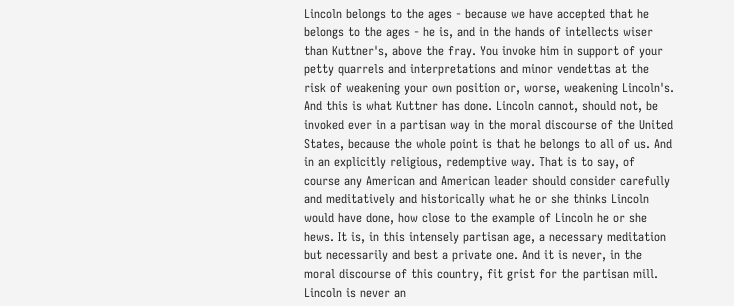Lincoln belongs to the ages - because we have accepted that he belongs to the ages - he is, and in the hands of intellects wiser than Kuttner's, above the fray. You invoke him in support of your petty quarrels and interpretations and minor vendettas at the risk of weakening your own position or, worse, weakening Lincoln's. And this is what Kuttner has done. Lincoln cannot, should not, be invoked ever in a partisan way in the moral discourse of the United States, because the whole point is that he belongs to all of us. And in an explicitly religious, redemptive way. That is to say, of course any American and American leader should consider carefully and meditatively and historically what he or she thinks Lincoln would have done, how close to the example of Lincoln he or she hews. It is, in this intensely partisan age, a necessary meditation but necessarily and best a private one. And it is never, in the moral discourse of this country, fit grist for the partisan mill. Lincoln is never an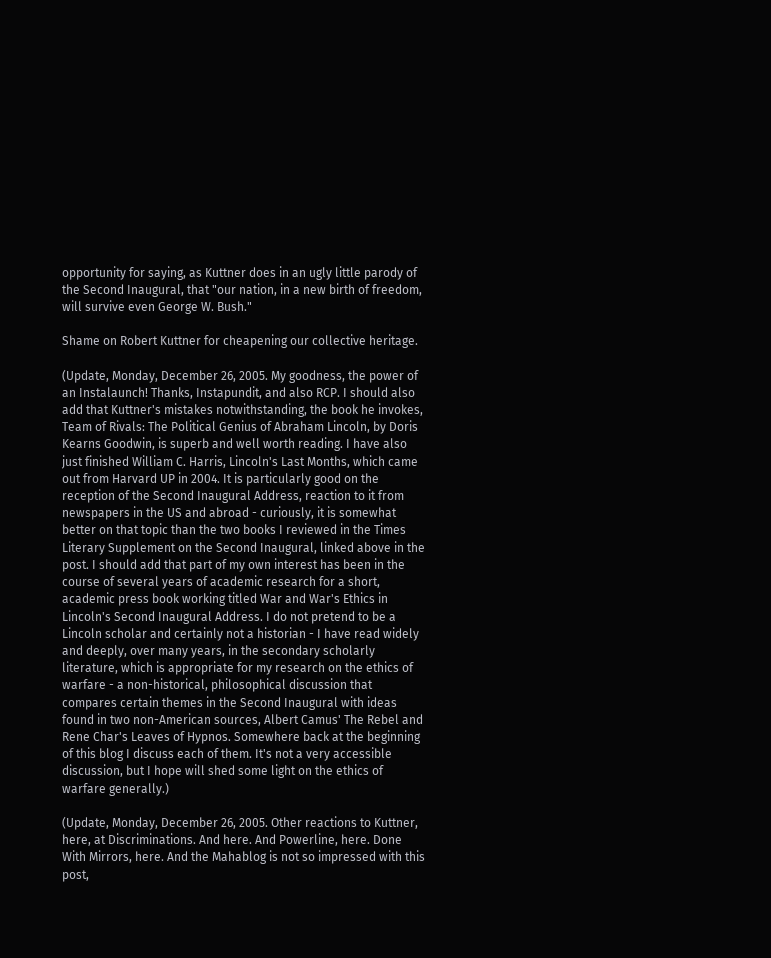opportunity for saying, as Kuttner does in an ugly little parody of the Second Inaugural, that "our nation, in a new birth of freedom, will survive even George W. Bush."

Shame on Robert Kuttner for cheapening our collective heritage.

(Update, Monday, December 26, 2005. My goodness, the power of an Instalaunch! Thanks, Instapundit, and also RCP. I should also add that Kuttner's mistakes notwithstanding, the book he invokes, Team of Rivals: The Political Genius of Abraham Lincoln, by Doris Kearns Goodwin, is superb and well worth reading. I have also just finished William C. Harris, Lincoln's Last Months, which came out from Harvard UP in 2004. It is particularly good on the reception of the Second Inaugural Address, reaction to it from newspapers in the US and abroad - curiously, it is somewhat better on that topic than the two books I reviewed in the Times Literary Supplement on the Second Inaugural, linked above in the post. I should add that part of my own interest has been in the course of several years of academic research for a short, academic press book working titled War and War's Ethics in Lincoln's Second Inaugural Address. I do not pretend to be a Lincoln scholar and certainly not a historian - I have read widely and deeply, over many years, in the secondary scholarly literature, which is appropriate for my research on the ethics of warfare - a non-historical, philosophical discussion that compares certain themes in the Second Inaugural with ideas found in two non-American sources, Albert Camus' The Rebel and Rene Char's Leaves of Hypnos. Somewhere back at the beginning of this blog I discuss each of them. It's not a very accessible discussion, but I hope will shed some light on the ethics of warfare generally.)

(Update, Monday, December 26, 2005. Other reactions to Kuttner, here, at Discriminations. And here. And Powerline, here. Done With Mirrors, here. And the Mahablog is not so impressed with this post,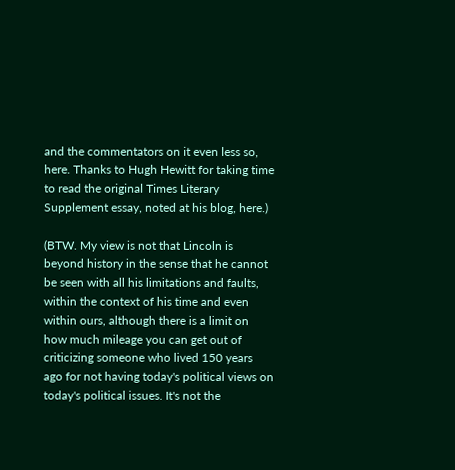and the commentators on it even less so, here. Thanks to Hugh Hewitt for taking time to read the original Times Literary Supplement essay, noted at his blog, here.)

(BTW. My view is not that Lincoln is beyond history in the sense that he cannot be seen with all his limitations and faults, within the context of his time and even within ours, although there is a limit on how much mileage you can get out of criticizing someone who lived 150 years ago for not having today's political views on today's political issues. It's not the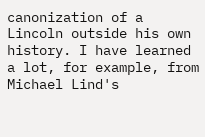canonization of a Lincoln outside his own history. I have learned a lot, for example, from Michael Lind's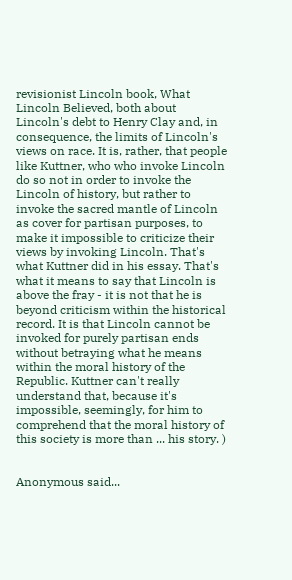revisionist Lincoln book, What Lincoln Believed, both about Lincoln's debt to Henry Clay and, in consequence, the limits of Lincoln's views on race. It is, rather, that people like Kuttner, who who invoke Lincoln do so not in order to invoke the Lincoln of history, but rather to invoke the sacred mantle of Lincoln as cover for partisan purposes, to make it impossible to criticize their views by invoking Lincoln. That's what Kuttner did in his essay. That's what it means to say that Lincoln is above the fray - it is not that he is beyond criticism within the historical record. It is that Lincoln cannot be invoked for purely partisan ends without betraying what he means within the moral history of the Republic. Kuttner can't really understand that, because it's impossible, seemingly, for him to comprehend that the moral history of this society is more than ... his story. )


Anonymous said...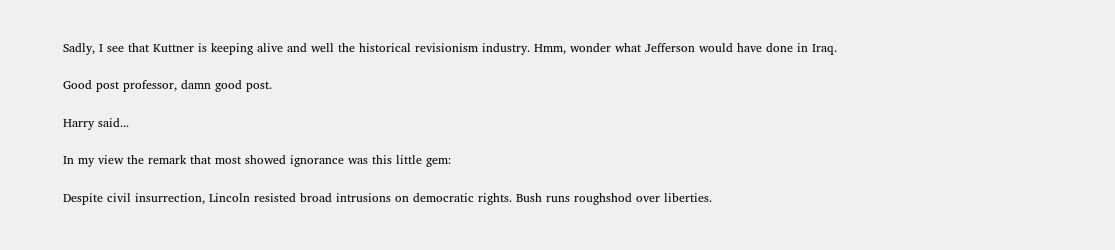Sadly, I see that Kuttner is keeping alive and well the historical revisionism industry. Hmm, wonder what Jefferson would have done in Iraq.

Good post professor, damn good post.

Harry said...

In my view the remark that most showed ignorance was this little gem:

Despite civil insurrection, Lincoln resisted broad intrusions on democratic rights. Bush runs roughshod over liberties.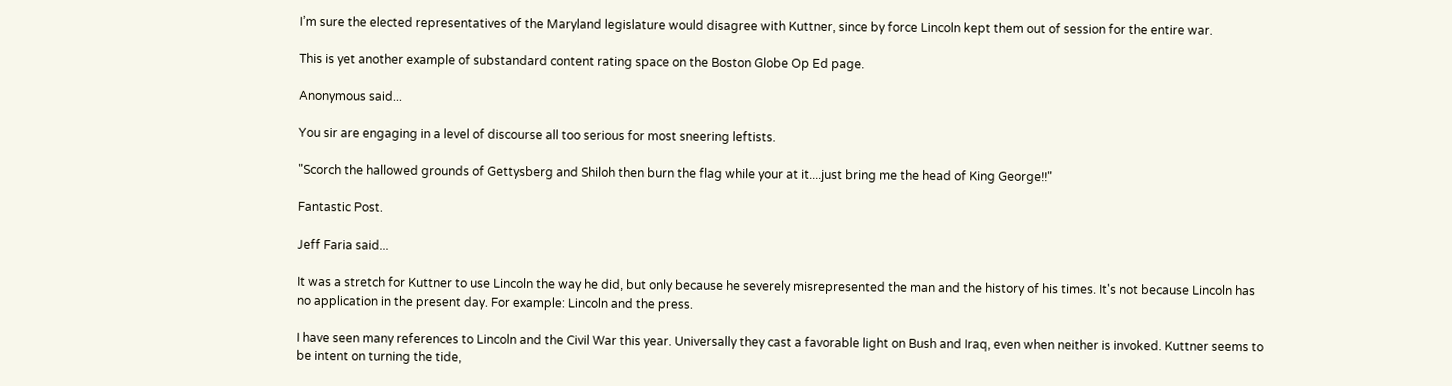I’m sure the elected representatives of the Maryland legislature would disagree with Kuttner, since by force Lincoln kept them out of session for the entire war.

This is yet another example of substandard content rating space on the Boston Globe Op Ed page.

Anonymous said...

You sir are engaging in a level of discourse all too serious for most sneering leftists.

"Scorch the hallowed grounds of Gettysberg and Shiloh then burn the flag while your at it....just bring me the head of King George!!"

Fantastic Post.

Jeff Faria said...

It was a stretch for Kuttner to use Lincoln the way he did, but only because he severely misrepresented the man and the history of his times. It's not because Lincoln has no application in the present day. For example: Lincoln and the press.

I have seen many references to Lincoln and the Civil War this year. Universally they cast a favorable light on Bush and Iraq, even when neither is invoked. Kuttner seems to be intent on turning the tide,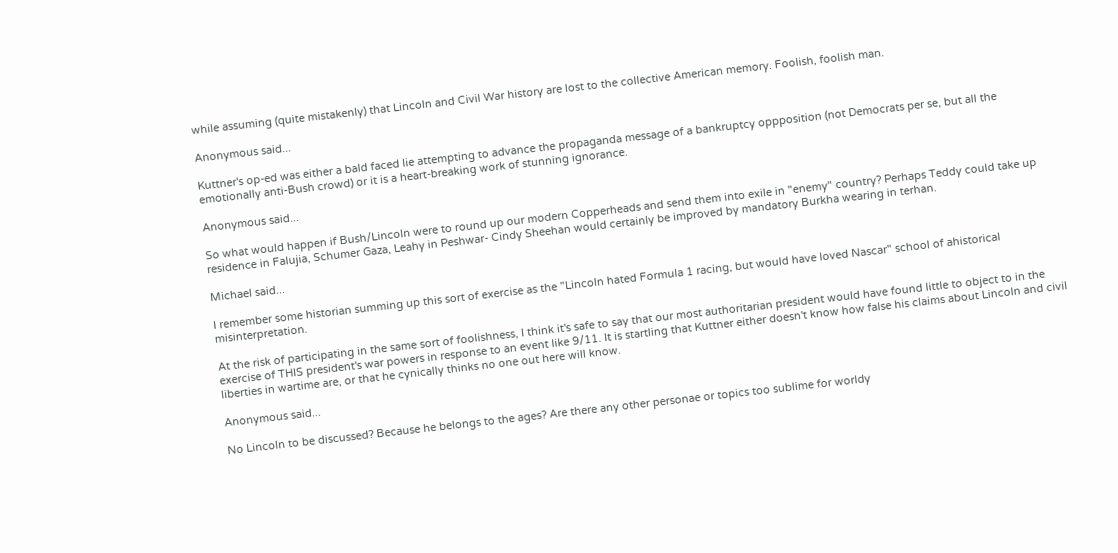while assuming (quite mistakenly) that Lincoln and Civil War history are lost to the collective American memory. Foolish, foolish man.

Anonymous said...

Kuttner's op-ed was either a bald faced lie attempting to advance the propaganda message of a bankruptcy oppposition (not Democrats per se, but all the emotionally anti-Bush crowd) or it is a heart-breaking work of stunning ignorance.

Anonymous said...

So what would happen if Bush/Lincoln were to round up our modern Copperheads and send them into exile in "enemy" country? Perhaps Teddy could take up residence in Falujia, Schumer Gaza, Leahy in Peshwar- Cindy Sheehan would certainly be improved by mandatory Burkha wearing in terhan.

Michael said...

I remember some historian summing up this sort of exercise as the "Lincoln hated Formula 1 racing, but would have loved Nascar" school of ahistorical misinterpretation.

At the risk of participating in the same sort of foolishness, I think it's safe to say that our most authoritarian president would have found little to object to in the exercise of THIS president's war powers in response to an event like 9/11. It is startling that Kuttner either doesn't know how false his claims about Lincoln and civil liberties in wartime are, or that he cynically thinks no one out here will know.

Anonymous said...

No Lincoln to be discussed? Because he belongs to the ages? Are there any other personae or topics too sublime for worldy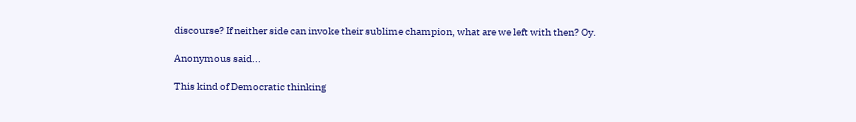discourse? If neither side can invoke their sublime champion, what are we left with then? Oy.

Anonymous said...

This kind of Democratic thinking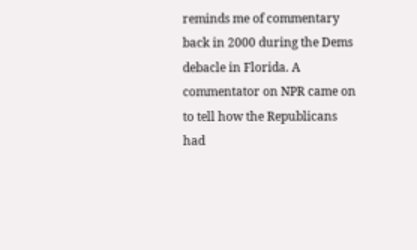reminds me of commentary back in 2000 during the Dems debacle in Florida. A commentator on NPR came on to tell how the Republicans had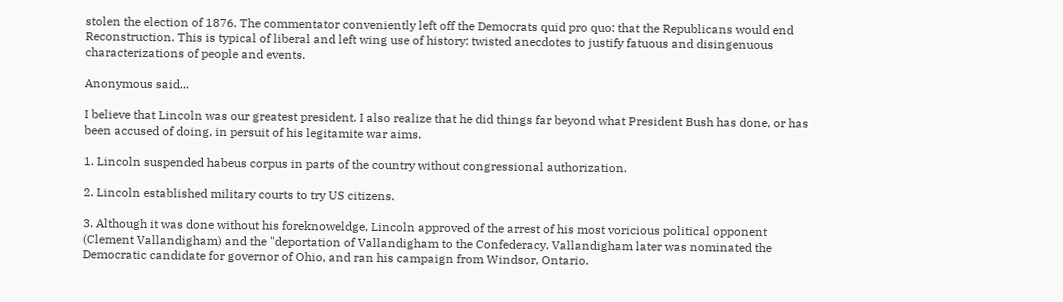stolen the election of 1876. The commentator conveniently left off the Democrats quid pro quo: that the Republicans would end Reconstruction. This is typical of liberal and left wing use of history: twisted anecdotes to justify fatuous and disingenuous characterizations of people and events.

Anonymous said...

I believe that Lincoln was our greatest president. I also realize that he did things far beyond what President Bush has done, or has been accused of doing, in persuit of his legitamite war aims.

1. Lincoln suspended habeus corpus in parts of the country without congressional authorization.

2. Lincoln established military courts to try US citizens.

3. Although it was done without his foreknoweldge, Lincoln approved of the arrest of his most voricious political opponent (Clement Vallandigham) and the "deportation of Vallandigham to the Confederacy. Vallandigham later was nominated the Democratic candidate for governor of Ohio, and ran his campaign from Windsor, Ontario.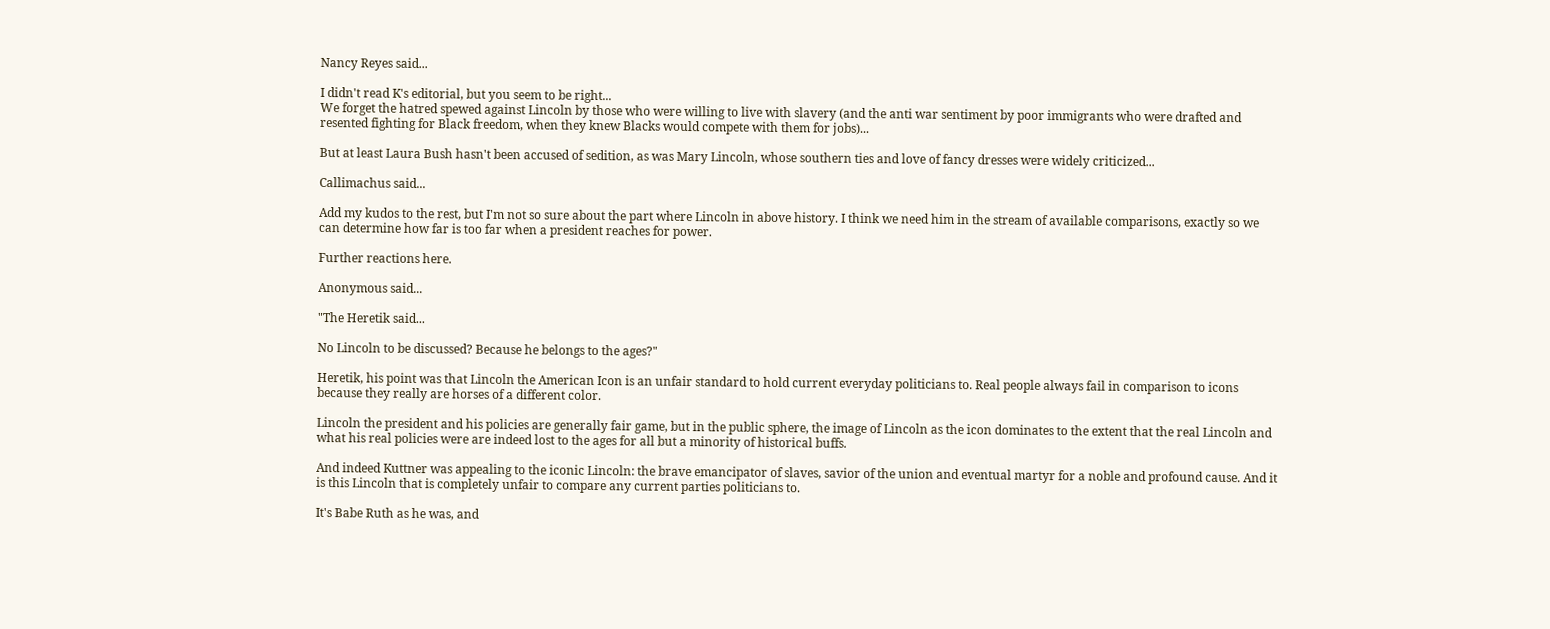Nancy Reyes said...

I didn't read K's editorial, but you seem to be right...
We forget the hatred spewed against Lincoln by those who were willing to live with slavery (and the anti war sentiment by poor immigrants who were drafted and resented fighting for Black freedom, when they knew Blacks would compete with them for jobs)...

But at least Laura Bush hasn't been accused of sedition, as was Mary Lincoln, whose southern ties and love of fancy dresses were widely criticized...

Callimachus said...

Add my kudos to the rest, but I'm not so sure about the part where Lincoln in above history. I think we need him in the stream of available comparisons, exactly so we can determine how far is too far when a president reaches for power.

Further reactions here.

Anonymous said...

"The Heretik said...

No Lincoln to be discussed? Because he belongs to the ages?"

Heretik, his point was that Lincoln the American Icon is an unfair standard to hold current everyday politicians to. Real people always fail in comparison to icons because they really are horses of a different color.

Lincoln the president and his policies are generally fair game, but in the public sphere, the image of Lincoln as the icon dominates to the extent that the real Lincoln and what his real policies were are indeed lost to the ages for all but a minority of historical buffs.

And indeed Kuttner was appealing to the iconic Lincoln: the brave emancipator of slaves, savior of the union and eventual martyr for a noble and profound cause. And it is this Lincoln that is completely unfair to compare any current parties politicians to.

It's Babe Ruth as he was, and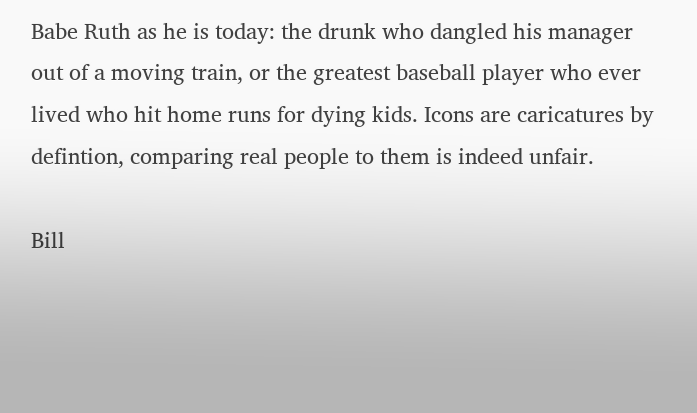Babe Ruth as he is today: the drunk who dangled his manager out of a moving train, or the greatest baseball player who ever lived who hit home runs for dying kids. Icons are caricatures by defintion, comparing real people to them is indeed unfair.

Bill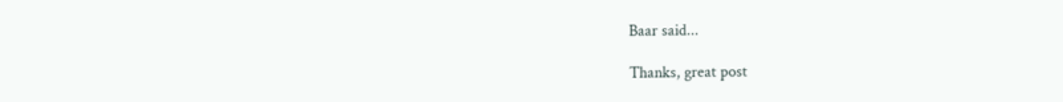Baar said...

Thanks, great post